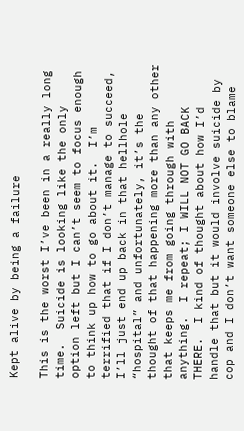Kept alive by being a failure

This is the worst I’ve been in a really long time.  Suicide is looking like the only option left but I can’t seem to focus enough to think up how to go about it.  I’m terrified that if I don’t manage to succeed, I’ll just end up back in that hellhole “hospital” and unfortunately, it’s the thought of that happening more than any other that keeps me from going through with anything.  I repeat; I WILL NOT GO BACK THERE.  I kind of thought about how I’d handle that but it would involve suicide by cop and I don’t want someone else to blame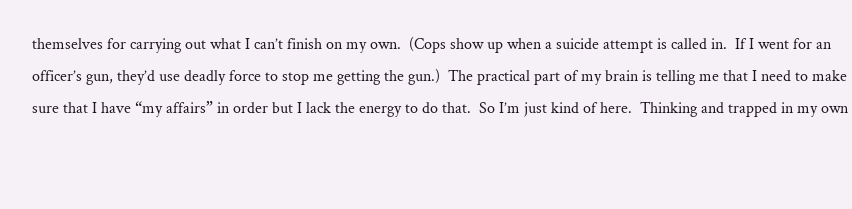themselves for carrying out what I can’t finish on my own.  (Cops show up when a suicide attempt is called in.  If I went for an officer’s gun, they’d use deadly force to stop me getting the gun.)  The practical part of my brain is telling me that I need to make sure that I have “my affairs” in order but I lack the energy to do that.  So I’m just kind of here.  Thinking and trapped in my own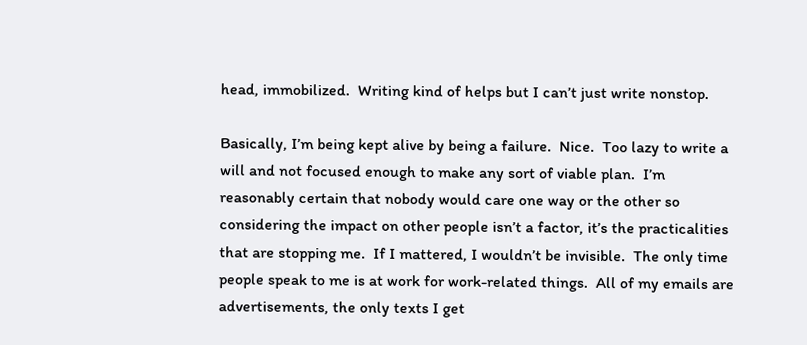head, immobilized.  Writing kind of helps but I can’t just write nonstop.

Basically, I’m being kept alive by being a failure.  Nice.  Too lazy to write a will and not focused enough to make any sort of viable plan.  I’m reasonably certain that nobody would care one way or the other so considering the impact on other people isn’t a factor, it’s the practicalities that are stopping me.  If I mattered, I wouldn’t be invisible.  The only time people speak to me is at work for work-related things.  All of my emails are advertisements, the only texts I get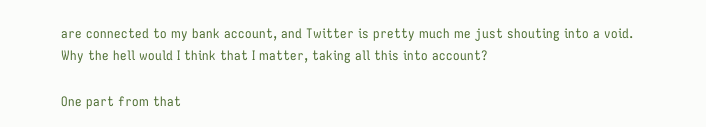are connected to my bank account, and Twitter is pretty much me just shouting into a void.  Why the hell would I think that I matter, taking all this into account?

One part from that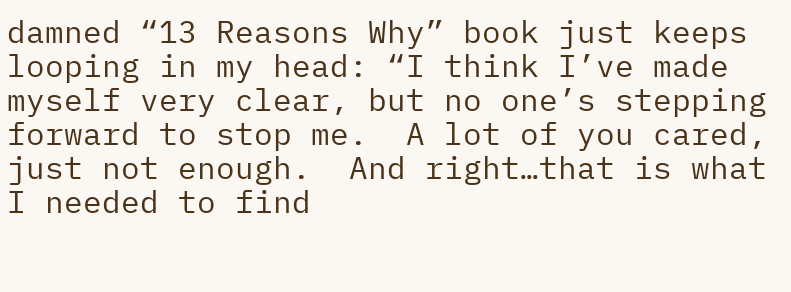damned “13 Reasons Why” book just keeps looping in my head: “I think I’ve made myself very clear, but no one’s stepping forward to stop me.  A lot of you cared, just not enough.  And right…that is what I needed to find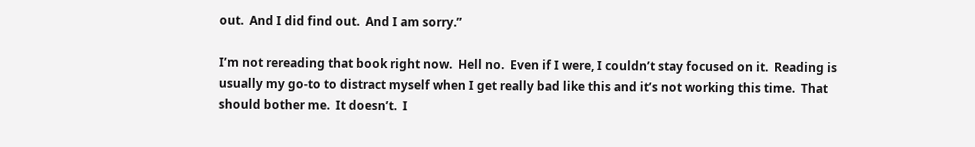out.  And I did find out.  And I am sorry.”

I’m not rereading that book right now.  Hell no.  Even if I were, I couldn’t stay focused on it.  Reading is usually my go-to to distract myself when I get really bad like this and it’s not working this time.  That should bother me.  It doesn’t.  I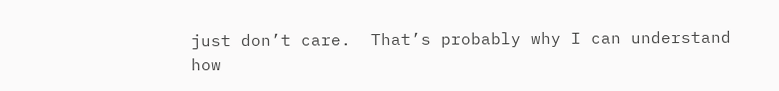just don’t care.  That’s probably why I can understand how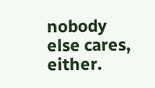nobody else cares, either.